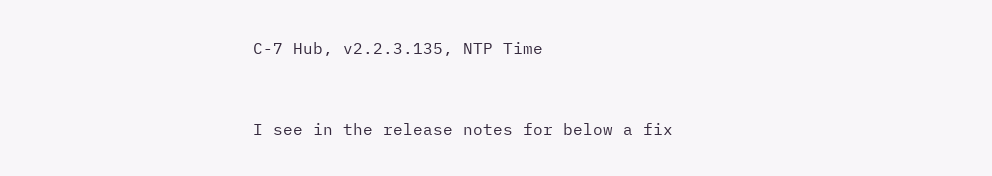C-7 Hub, v2.2.3.135, NTP Time


I see in the release notes for below a fix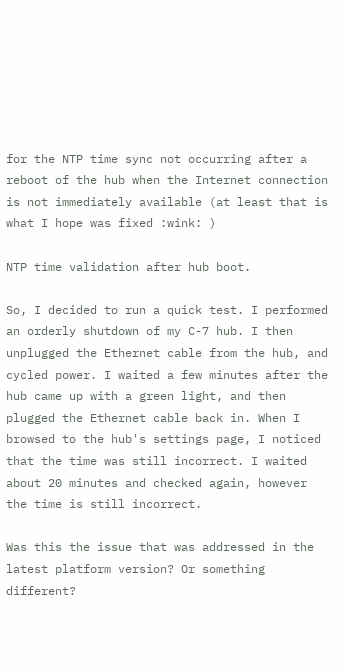for the NTP time sync not occurring after a reboot of the hub when the Internet connection is not immediately available (at least that is what I hope was fixed :wink: )

NTP time validation after hub boot.

So, I decided to run a quick test. I performed an orderly shutdown of my C-7 hub. I then unplugged the Ethernet cable from the hub, and cycled power. I waited a few minutes after the hub came up with a green light, and then plugged the Ethernet cable back in. When I browsed to the hub's settings page, I noticed that the time was still incorrect. I waited about 20 minutes and checked again, however the time is still incorrect.

Was this the issue that was addressed in the latest platform version? Or something different?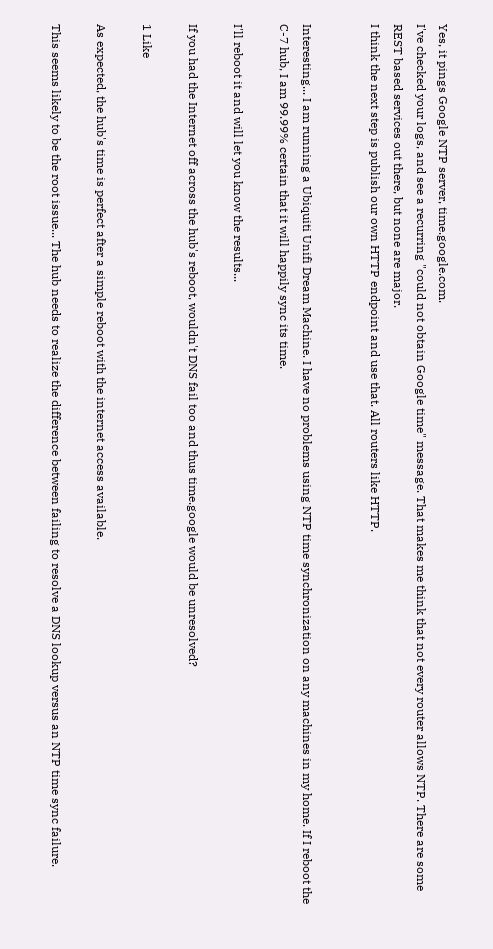Yes, it pings Google NTP server, time.google.com.
I've checked your logs, and see a recurring "could not obtain Google time" message. That makes me think that not every router allows NTP. There are some REST based services out there, but none are major.
I think the next step is publish our own HTTP endpoint and use that. All routers like HTTP.


Interesting... I am running a Ubiquiti Unifi Dream Machine. I have no problems using NTP time synchronization on any machines in my home. If I reboot the C-7 hub, I am 99.99% certain that it will happily sync its time.

I'll reboot it and will let you know the results...

If you had the Internet off across the hub's reboot, wouldn't DNS fail too and thus time.google would be unresolved?

1 Like

As expected, the hub's time is perfect after a simple reboot with the internet access available.

This seems likely to be the root issue... The hub needs to realize the difference between failing to resolve a DNS lookup versus an NTP time sync failure.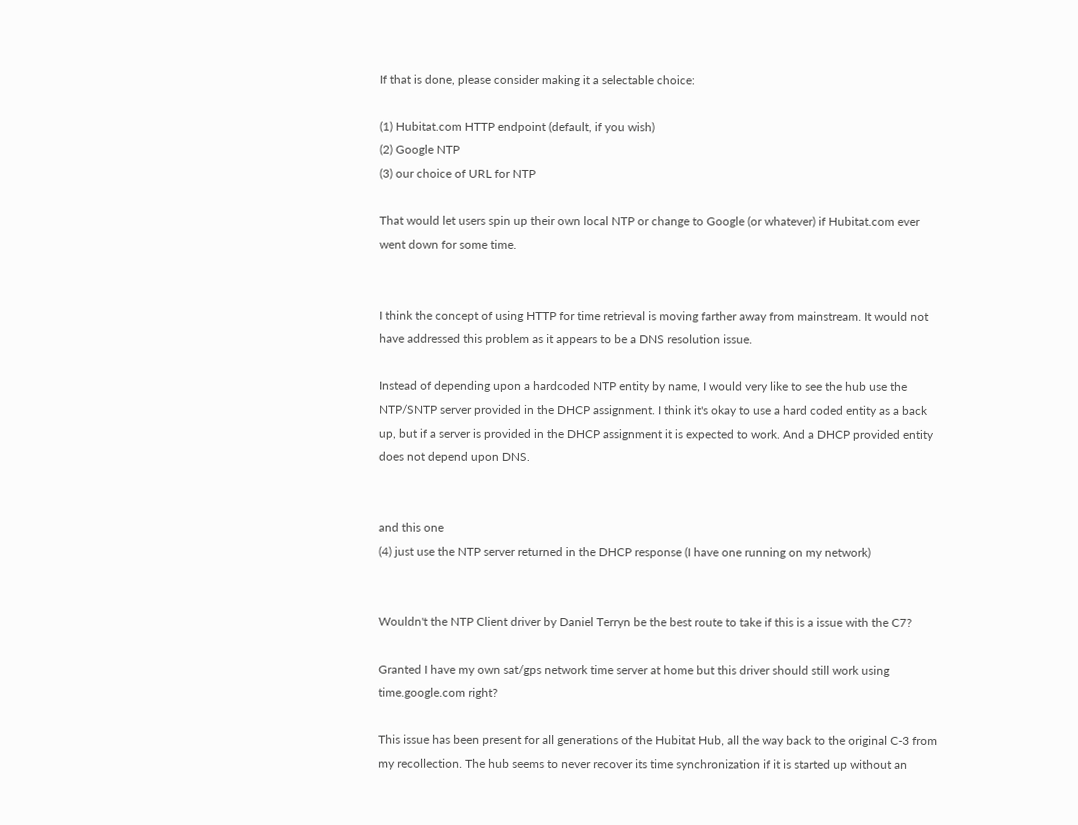If that is done, please consider making it a selectable choice:

(1) Hubitat.com HTTP endpoint (default, if you wish)
(2) Google NTP
(3) our choice of URL for NTP

That would let users spin up their own local NTP or change to Google (or whatever) if Hubitat.com ever went down for some time.


I think the concept of using HTTP for time retrieval is moving farther away from mainstream. It would not have addressed this problem as it appears to be a DNS resolution issue.

Instead of depending upon a hardcoded NTP entity by name, I would very like to see the hub use the NTP/SNTP server provided in the DHCP assignment. I think it's okay to use a hard coded entity as a back up, but if a server is provided in the DHCP assignment it is expected to work. And a DHCP provided entity does not depend upon DNS.


and this one
(4) just use the NTP server returned in the DHCP response (I have one running on my network)


Wouldn't the NTP Client driver by Daniel Terryn be the best route to take if this is a issue with the C7?

Granted I have my own sat/gps network time server at home but this driver should still work using time.google.com right?

This issue has been present for all generations of the Hubitat Hub, all the way back to the original C-3 from my recollection. The hub seems to never recover its time synchronization if it is started up without an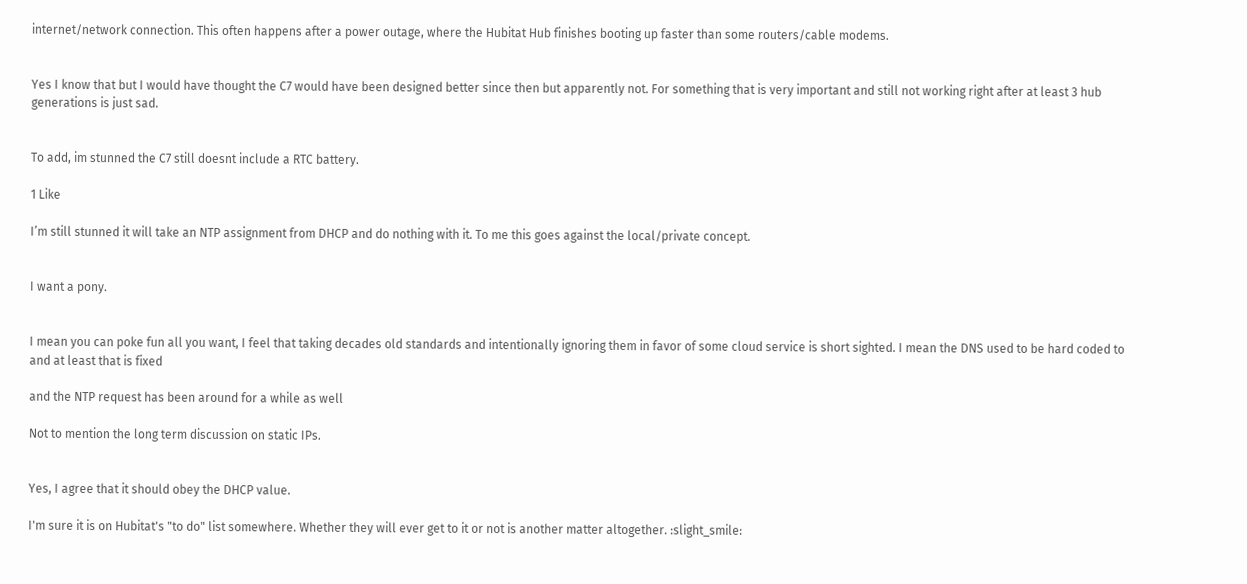internet/network connection. This often happens after a power outage, where the Hubitat Hub finishes booting up faster than some routers/cable modems.


Yes I know that but I would have thought the C7 would have been designed better since then but apparently not. For something that is very important and still not working right after at least 3 hub generations is just sad.


To add, im stunned the C7 still doesnt include a RTC battery.

1 Like

I’m still stunned it will take an NTP assignment from DHCP and do nothing with it. To me this goes against the local/private concept.


I want a pony.


I mean you can poke fun all you want, I feel that taking decades old standards and intentionally ignoring them in favor of some cloud service is short sighted. I mean the DNS used to be hard coded to and at least that is fixed

and the NTP request has been around for a while as well

Not to mention the long term discussion on static IPs.


Yes, I agree that it should obey the DHCP value.

I'm sure it is on Hubitat's "to do" list somewhere. Whether they will ever get to it or not is another matter altogether. :slight_smile: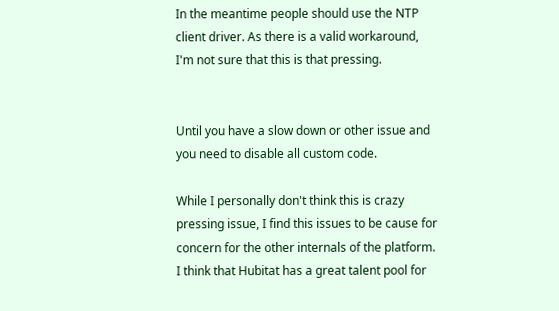In the meantime people should use the NTP client driver. As there is a valid workaround, I'm not sure that this is that pressing.


Until you have a slow down or other issue and you need to disable all custom code.

While I personally don't think this is crazy pressing issue, I find this issues to be cause for concern for the other internals of the platform. I think that Hubitat has a great talent pool for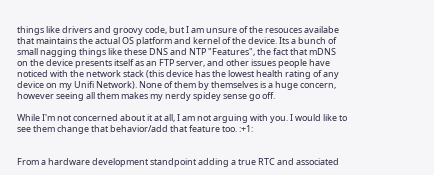things like drivers and groovy code, but I am unsure of the resouces availabe that maintains the actual OS platform and kernel of the device. Its a bunch of small nagging things like these DNS and NTP "Features", the fact that mDNS on the device presents itself as an FTP server, and other issues people have noticed with the network stack (this device has the lowest health rating of any device on my Unifi Network). None of them by themselves is a huge concern, however seeing all them makes my nerdy spidey sense go off.

While I'm not concerned about it at all, I am not arguing with you. I would like to see them change that behavior/add that feature too. :+1:


From a hardware development standpoint adding a true RTC and associated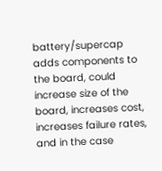battery/supercap adds components to the board, could increase size of the board, increases cost, increases failure rates, and in the case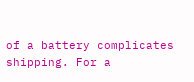of a battery complicates shipping. For a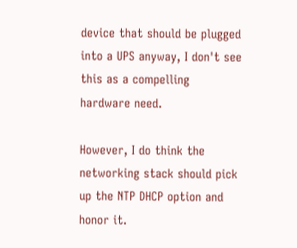device that should be plugged into a UPS anyway, I don't see this as a compelling hardware need.

However, I do think the networking stack should pick up the NTP DHCP option and honor it.